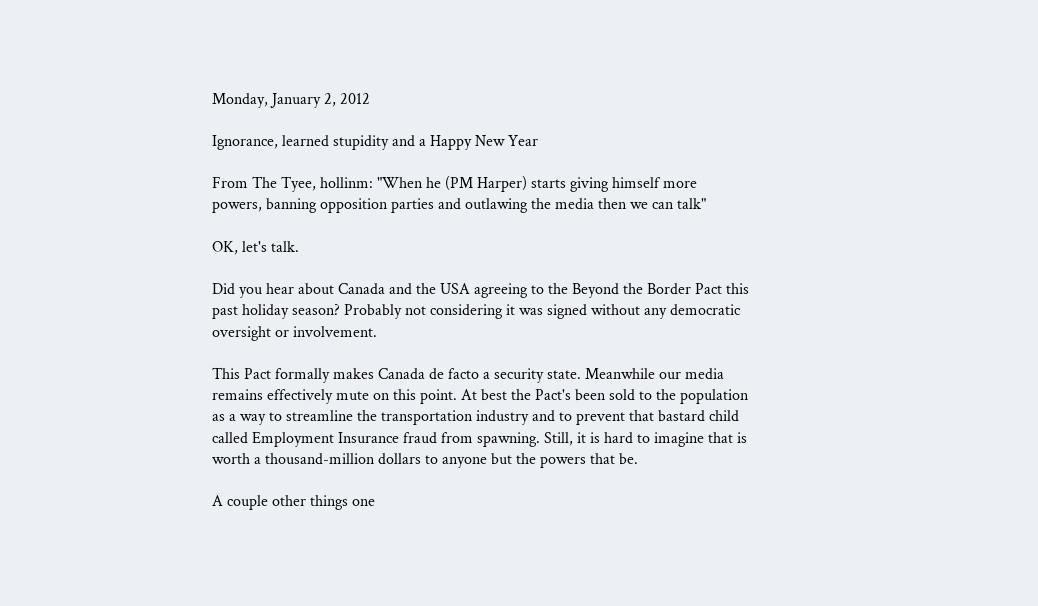Monday, January 2, 2012

Ignorance, learned stupidity and a Happy New Year

From The Tyee, hollinm: "When he (PM Harper) starts giving himself more powers, banning opposition parties and outlawing the media then we can talk"

OK, let's talk.

Did you hear about Canada and the USA agreeing to the Beyond the Border Pact this past holiday season? Probably not considering it was signed without any democratic oversight or involvement.

This Pact formally makes Canada de facto a security state. Meanwhile our media remains effectively mute on this point. At best the Pact's been sold to the population as a way to streamline the transportation industry and to prevent that bastard child called Employment Insurance fraud from spawning. Still, it is hard to imagine that is worth a thousand-million dollars to anyone but the powers that be.

A couple other things one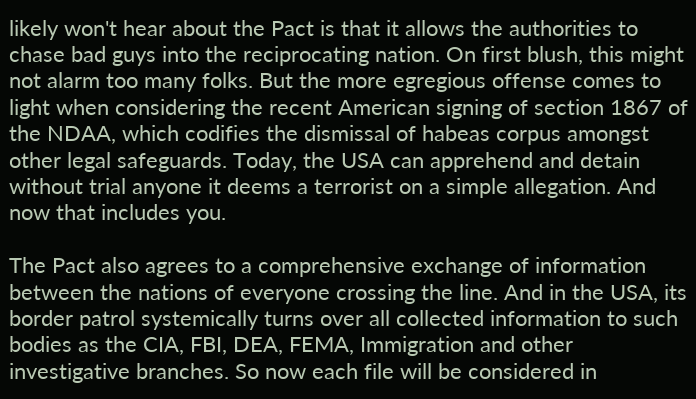likely won't hear about the Pact is that it allows the authorities to chase bad guys into the reciprocating nation. On first blush, this might not alarm too many folks. But the more egregious offense comes to light when considering the recent American signing of section 1867 of the NDAA, which codifies the dismissal of habeas corpus amongst other legal safeguards. Today, the USA can apprehend and detain without trial anyone it deems a terrorist on a simple allegation. And now that includes you.

The Pact also agrees to a comprehensive exchange of information between the nations of everyone crossing the line. And in the USA, its border patrol systemically turns over all collected information to such bodies as the CIA, FBI, DEA, FEMA, Immigration and other investigative branches. So now each file will be considered in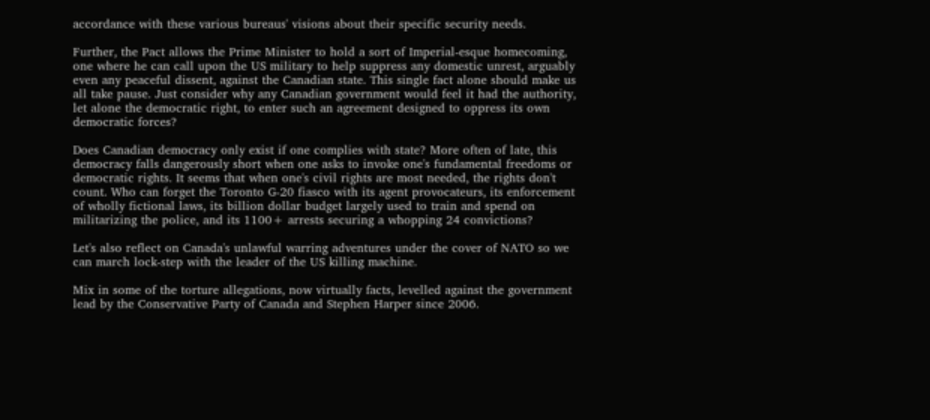accordance with these various bureaus' visions about their specific security needs.

Further, the Pact allows the Prime Minister to hold a sort of Imperial-esque homecoming, one where he can call upon the US military to help suppress any domestic unrest, arguably even any peaceful dissent, against the Canadian state. This single fact alone should make us all take pause. Just consider why any Canadian government would feel it had the authority, let alone the democratic right, to enter such an agreement designed to oppress its own democratic forces?

Does Canadian democracy only exist if one complies with state? More often of late, this democracy falls dangerously short when one asks to invoke one's fundamental freedoms or democratic rights. It seems that when one's civil rights are most needed, the rights don't count. Who can forget the Toronto G-20 fiasco with its agent provocateurs, its enforcement of wholly fictional laws, its billion dollar budget largely used to train and spend on militarizing the police, and its 1100+ arrests securing a whopping 24 convictions?

Let's also reflect on Canada's unlawful warring adventures under the cover of NATO so we can march lock-step with the leader of the US killing machine.

Mix in some of the torture allegations, now virtually facts, levelled against the government lead by the Conservative Party of Canada and Stephen Harper since 2006.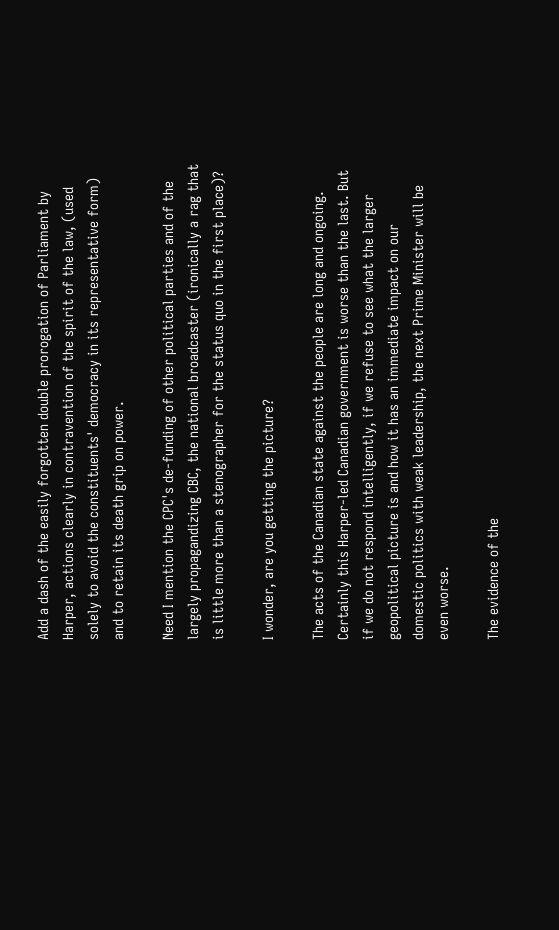Add a dash of the easily forgotten double prorogation of Parliament by Harper, actions clearly in contravention of the spirit of the law, (used solely to avoid the constituents' democracy in its representative form) and to retain its death grip on power.

Need I mention the CPC's de-funding of other political parties and of the largely propagandizing CBC, the national broadcaster (ironically a rag that is little more than a stenographer for the status quo in the first place)?

I wonder, are you getting the picture?

The acts of the Canadian state against the people are long and ongoing. Certainly this Harper-led Canadian government is worse than the last. But if we do not respond intelligently, if we refuse to see what the larger geopolitical picture is and how it has an immediate impact on our domestic politics with weak leadership, the next Prime Minister will be even worse.

The evidence of the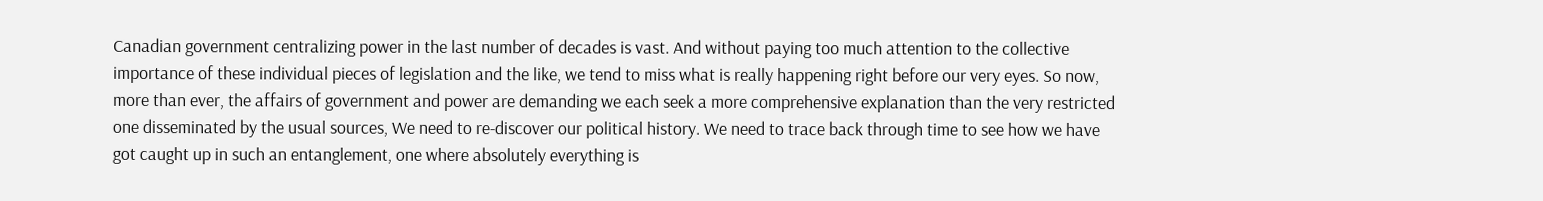Canadian government centralizing power in the last number of decades is vast. And without paying too much attention to the collective importance of these individual pieces of legislation and the like, we tend to miss what is really happening right before our very eyes. So now, more than ever, the affairs of government and power are demanding we each seek a more comprehensive explanation than the very restricted one disseminated by the usual sources, We need to re-discover our political history. We need to trace back through time to see how we have got caught up in such an entanglement, one where absolutely everything is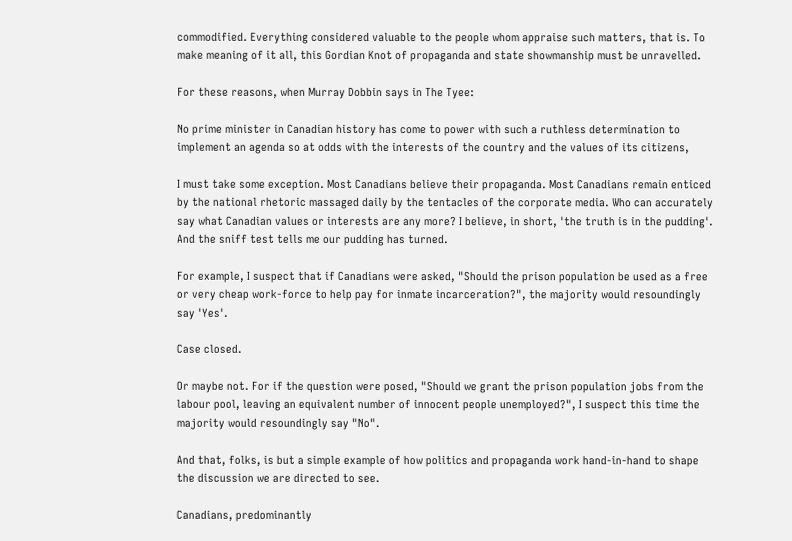commodified. Everything considered valuable to the people whom appraise such matters, that is. To make meaning of it all, this Gordian Knot of propaganda and state showmanship must be unravelled.

For these reasons, when Murray Dobbin says in The Tyee:

No prime minister in Canadian history has come to power with such a ruthless determination to implement an agenda so at odds with the interests of the country and the values of its citizens,

I must take some exception. Most Canadians believe their propaganda. Most Canadians remain enticed by the national rhetoric massaged daily by the tentacles of the corporate media. Who can accurately say what Canadian values or interests are any more? I believe, in short, 'the truth is in the pudding'. And the sniff test tells me our pudding has turned.

For example, I suspect that if Canadians were asked, "Should the prison population be used as a free or very cheap work-force to help pay for inmate incarceration?", the majority would resoundingly say 'Yes'.

Case closed.

Or maybe not. For if the question were posed, "Should we grant the prison population jobs from the labour pool, leaving an equivalent number of innocent people unemployed?", I suspect this time the majority would resoundingly say "No".

And that, folks, is but a simple example of how politics and propaganda work hand-in-hand to shape the discussion we are directed to see.

Canadians, predominantly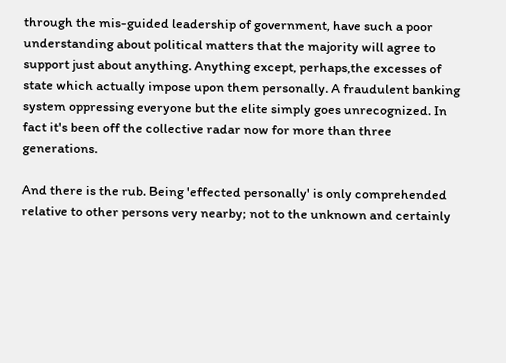through the mis-guided leadership of government, have such a poor understanding about political matters that the majority will agree to support just about anything. Anything except, perhaps,the excesses of state which actually impose upon them personally. A fraudulent banking system oppressing everyone but the elite simply goes unrecognized. In fact it's been off the collective radar now for more than three generations.

And there is the rub. Being 'effected personally' is only comprehended relative to other persons very nearby; not to the unknown and certainly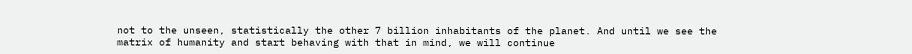not to the unseen, statistically the other 7 billion inhabitants of the planet. And until we see the matrix of humanity and start behaving with that in mind, we will continue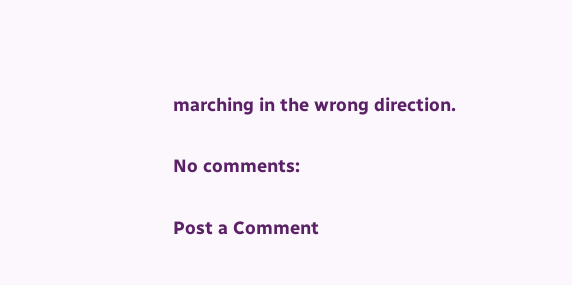marching in the wrong direction.

No comments:

Post a Comment